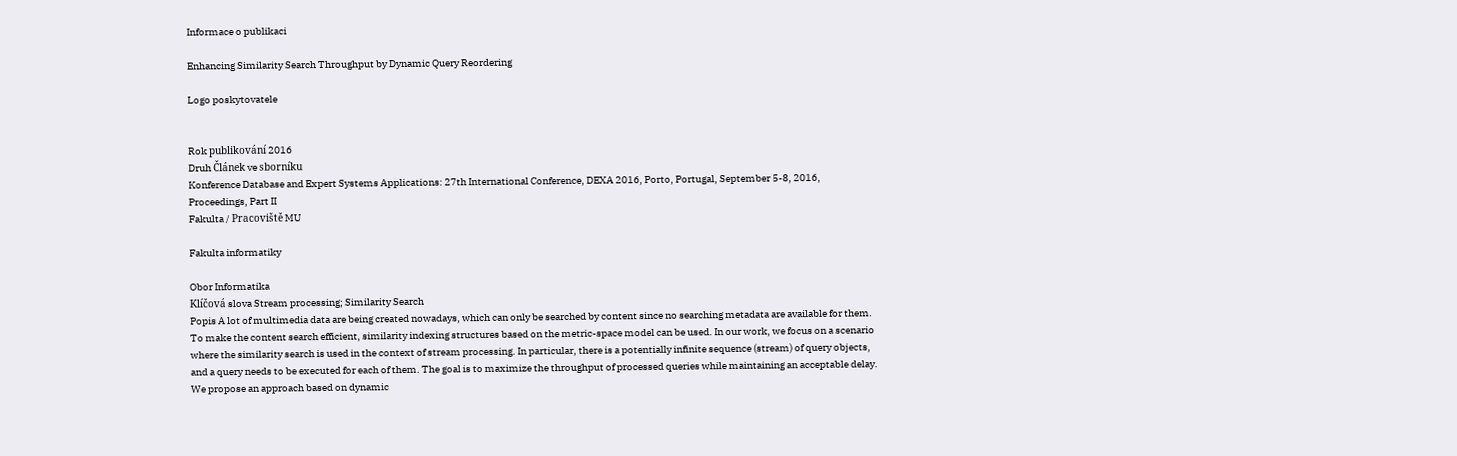Informace o publikaci

Enhancing Similarity Search Throughput by Dynamic Query Reordering

Logo poskytovatele


Rok publikování 2016
Druh Článek ve sborníku
Konference Database and Expert Systems Applications: 27th International Conference, DEXA 2016, Porto, Portugal, September 5-8, 2016, Proceedings, Part II
Fakulta / Pracoviště MU

Fakulta informatiky

Obor Informatika
Klíčová slova Stream processing; Similarity Search
Popis A lot of multimedia data are being created nowadays, which can only be searched by content since no searching metadata are available for them. To make the content search efficient, similarity indexing structures based on the metric-space model can be used. In our work, we focus on a scenario where the similarity search is used in the context of stream processing. In particular, there is a potentially infinite sequence (stream) of query objects, and a query needs to be executed for each of them. The goal is to maximize the throughput of processed queries while maintaining an acceptable delay. We propose an approach based on dynamic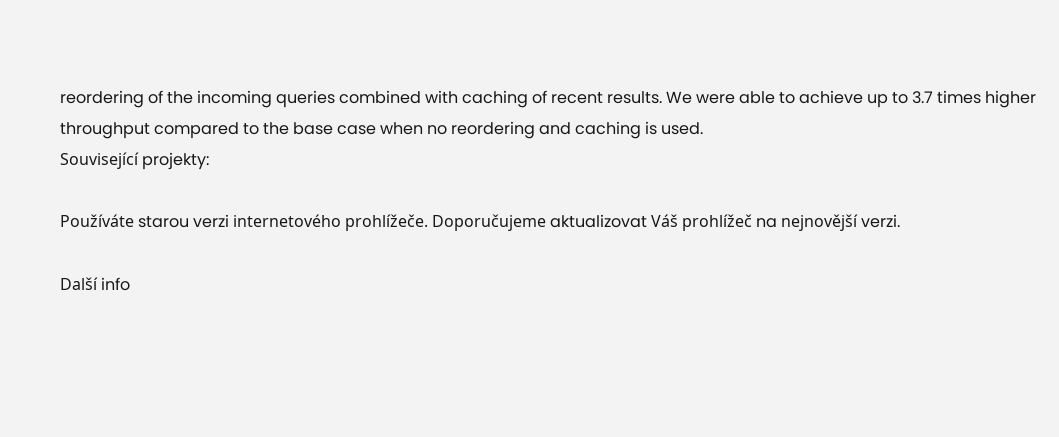reordering of the incoming queries combined with caching of recent results. We were able to achieve up to 3.7 times higher throughput compared to the base case when no reordering and caching is used.
Související projekty:

Používáte starou verzi internetového prohlížeče. Doporučujeme aktualizovat Váš prohlížeč na nejnovější verzi.

Další info